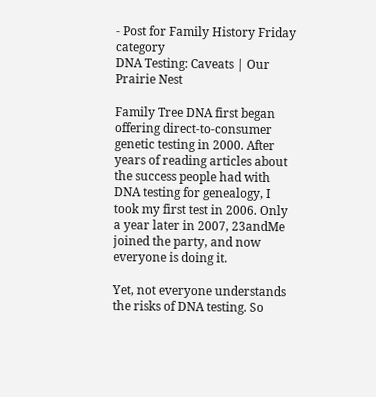- Post for Family History Friday category
DNA Testing: Caveats | Our Prairie Nest

Family Tree DNA first began offering direct-to-consumer genetic testing in 2000. After years of reading articles about the success people had with DNA testing for genealogy, I took my first test in 2006. Only a year later in 2007, 23andMe joined the party, and now everyone is doing it.

Yet, not everyone understands the risks of DNA testing. So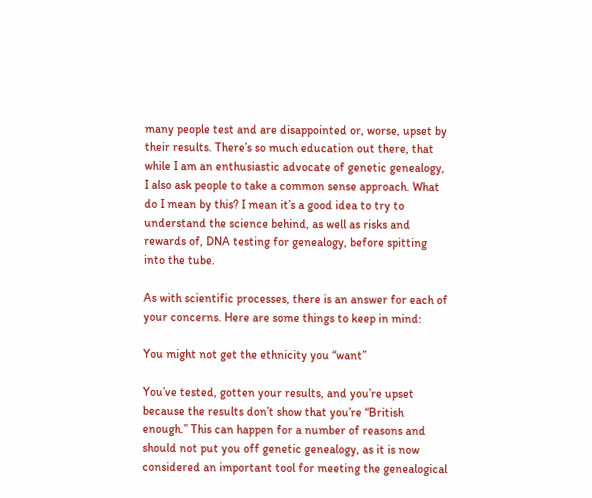many people test and are disappointed or, worse, upset by their results. There’s so much education out there, that while I am an enthusiastic advocate of genetic genealogy, I also ask people to take a common sense approach. What do I mean by this? I mean it’s a good idea to try to understand the science behind, as well as risks and rewards of, DNA testing for genealogy, before spitting into the tube.

As with scientific processes, there is an answer for each of your concerns. Here are some things to keep in mind:

You might not get the ethnicity you “want”

You’ve tested, gotten your results, and you’re upset because the results don’t show that you’re “British enough.” This can happen for a number of reasons and should not put you off genetic genealogy, as it is now considered an important tool for meeting the genealogical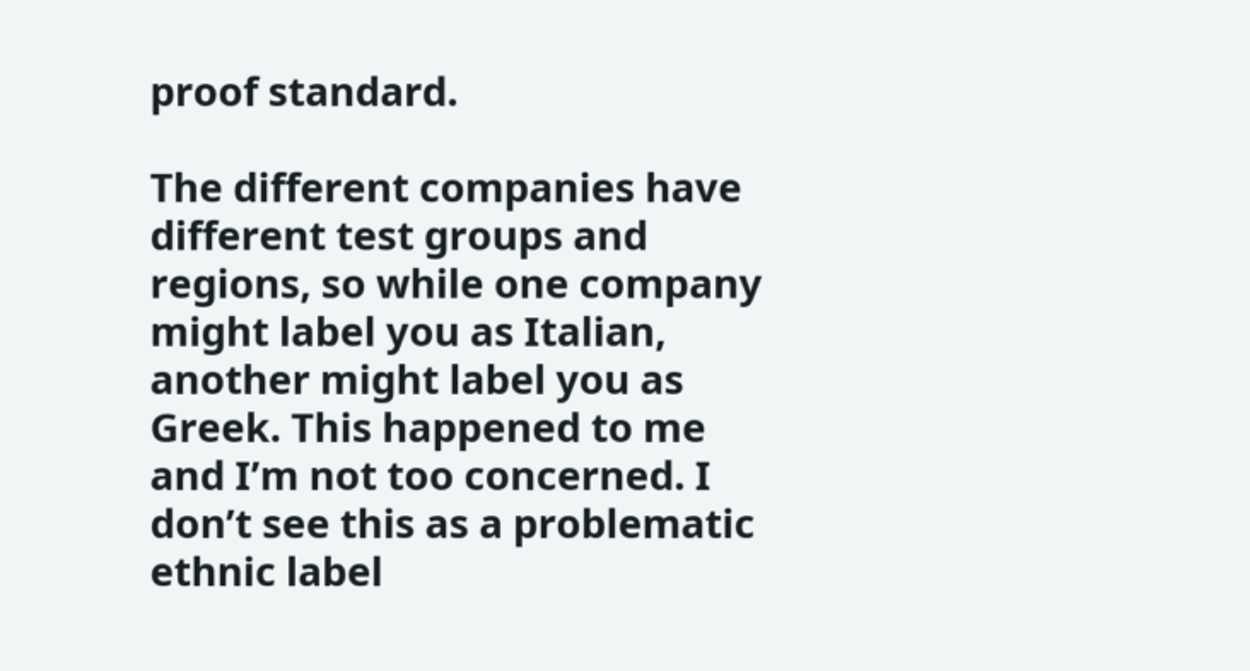proof standard.

The different companies have different test groups and regions, so while one company might label you as Italian, another might label you as Greek. This happened to me and I’m not too concerned. I don’t see this as a problematic ethnic label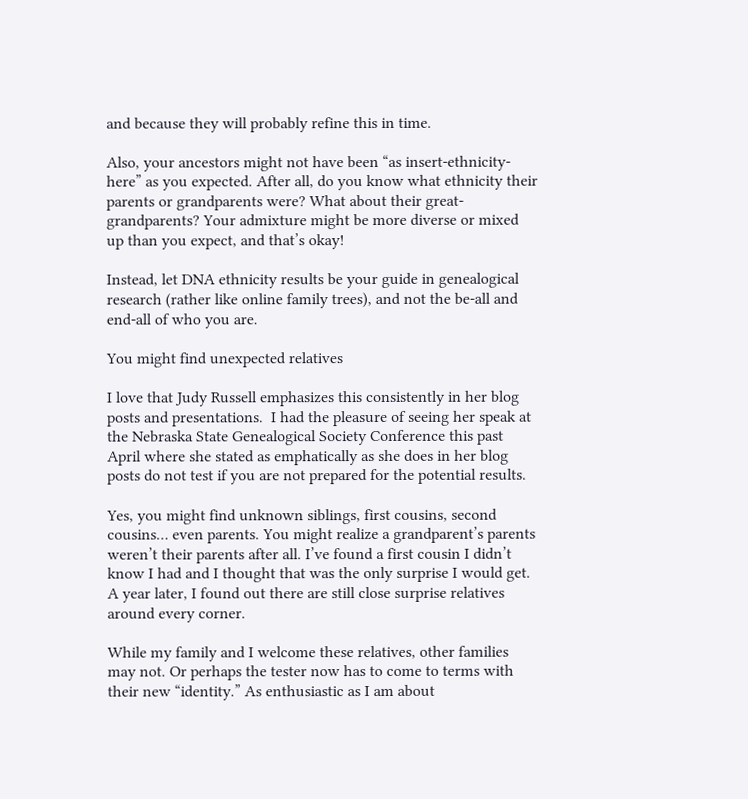and because they will probably refine this in time.

Also, your ancestors might not have been “as insert-ethnicity-here” as you expected. After all, do you know what ethnicity their parents or grandparents were? What about their great-grandparents? Your admixture might be more diverse or mixed up than you expect, and that’s okay!

Instead, let DNA ethnicity results be your guide in genealogical research (rather like online family trees), and not the be-all and end-all of who you are.

You might find unexpected relatives

I love that Judy Russell emphasizes this consistently in her blog posts and presentations.  I had the pleasure of seeing her speak at the Nebraska State Genealogical Society Conference this past April where she stated as emphatically as she does in her blog posts do not test if you are not prepared for the potential results.

Yes, you might find unknown siblings, first cousins, second cousins… even parents. You might realize a grandparent’s parents weren’t their parents after all. I’ve found a first cousin I didn’t know I had and I thought that was the only surprise I would get. A year later, I found out there are still close surprise relatives around every corner.

While my family and I welcome these relatives, other families may not. Or perhaps the tester now has to come to terms with their new “identity.” As enthusiastic as I am about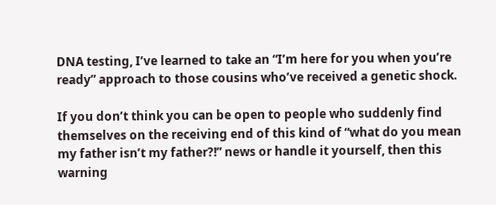DNA testing, I’ve learned to take an “I’m here for you when you’re ready” approach to those cousins who’ve received a genetic shock.

If you don’t think you can be open to people who suddenly find themselves on the receiving end of this kind of “what do you mean my father isn’t my father?!” news or handle it yourself, then this warning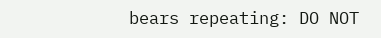bears repeating: DO NOT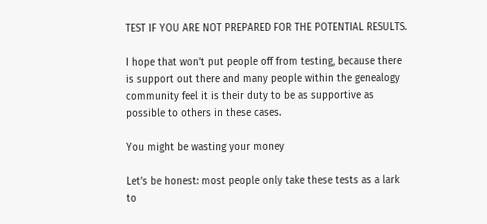TEST IF YOU ARE NOT PREPARED FOR THE POTENTIAL RESULTS.

I hope that won’t put people off from testing, because there is support out there and many people within the genealogy community feel it is their duty to be as supportive as possible to others in these cases.

You might be wasting your money

Let’s be honest: most people only take these tests as a lark to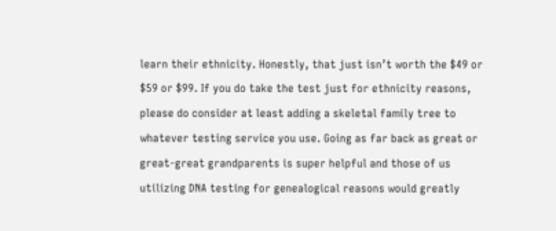learn their ethnicity. Honestly, that just isn’t worth the $49 or $59 or $99. If you do take the test just for ethnicity reasons, please do consider at least adding a skeletal family tree to whatever testing service you use. Going as far back as great or great-great grandparents is super helpful and those of us utilizing DNA testing for genealogical reasons would greatly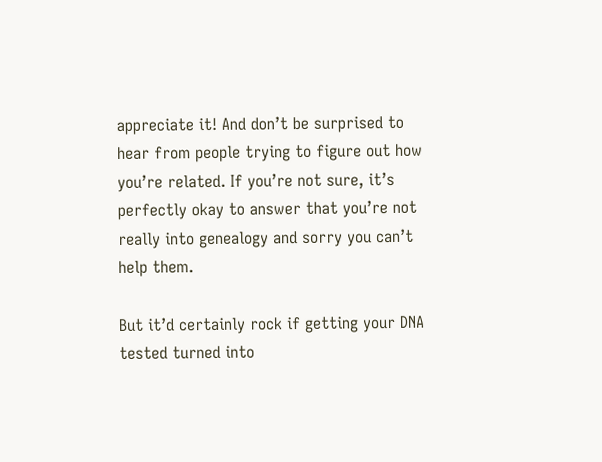appreciate it! And don’t be surprised to hear from people trying to figure out how you’re related. If you’re not sure, it’s perfectly okay to answer that you’re not really into genealogy and sorry you can’t help them.

But it’d certainly rock if getting your DNA tested turned into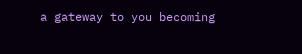a gateway to you becoming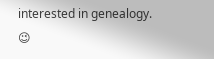interested in genealogy. 😉